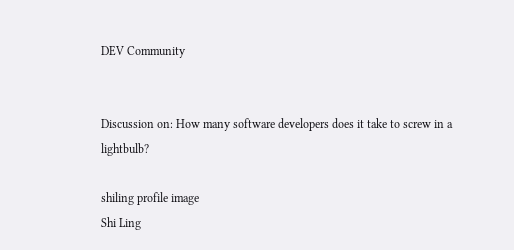DEV Community


Discussion on: How many software developers does it take to screw in a lightbulb?

shiling profile image
Shi Ling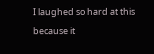I laughed so hard at this because it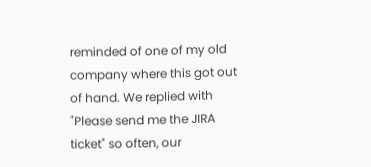reminded of one of my old company where this got out of hand. We replied with "Please send me the JIRA ticket" so often, our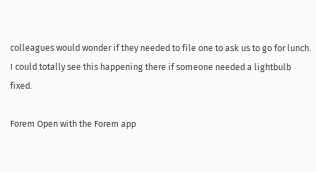colleagues would wonder if they needed to file one to ask us to go for lunch. I could totally see this happening there if someone needed a lightbulb fixed.

Forem Open with the Forem app